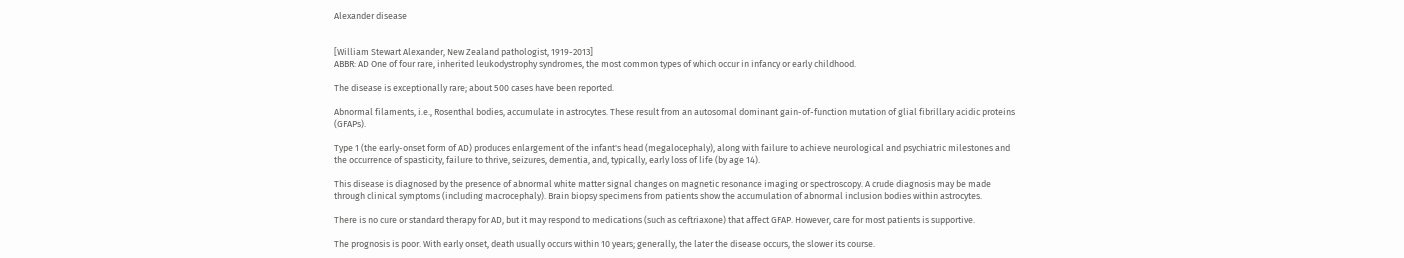Alexander disease


[William Stewart Alexander, New Zealand pathologist, 1919-2013]
ABBR: AD One of four rare, inherited leukodystrophy syndromes, the most common types of which occur in infancy or early childhood.

The disease is exceptionally rare; about 500 cases have been reported.

Abnormal filaments, i.e., Rosenthal bodies, accumulate in astrocytes. These result from an autosomal dominant gain-of-function mutation of glial fibrillary acidic proteins (GFAPs).

Type 1 (the early-onset form of AD) produces enlargement of the infant's head (megalocephaly), along with failure to achieve neurological and psychiatric milestones and the occurrence of spasticity, failure to thrive, seizures, dementia, and, typically, early loss of life (by age 14).

This disease is diagnosed by the presence of abnormal white matter signal changes on magnetic resonance imaging or spectroscopy. A crude diagnosis may be made through clinical symptoms (including macrocephaly). Brain biopsy specimens from patients show the accumulation of abnormal inclusion bodies within astrocytes.

There is no cure or standard therapy for AD, but it may respond to medications (such as ceftriaxone) that affect GFAP. However, care for most patients is supportive.

The prognosis is poor. With early onset, death usually occurs within 10 years; generally, the later the disease occurs, the slower its course.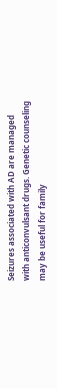Seizures associated with AD are managed with anticonvulsant drugs. Genetic counseling may be useful for family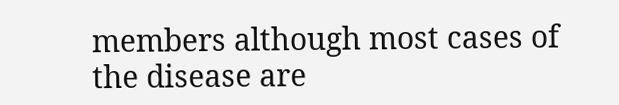members although most cases of the disease are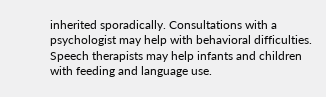inherited sporadically. Consultations with a psychologist may help with behavioral difficulties. Speech therapists may help infants and children with feeding and language use.